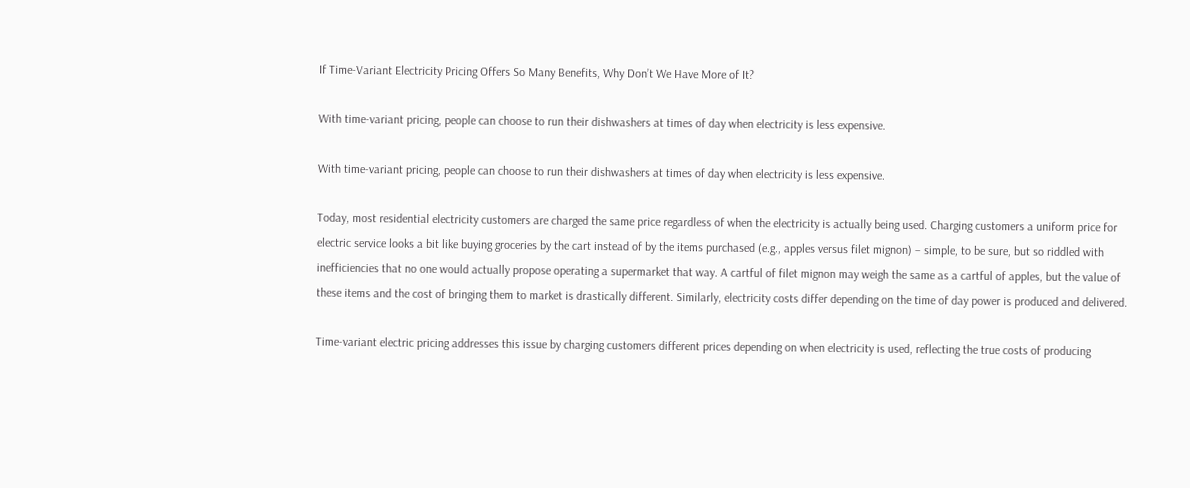If Time-Variant Electricity Pricing Offers So Many Benefits, Why Don’t We Have More of It?

With time-variant pricing, people can choose to run their dishwashers at times of day when electricity is less expensive.

With time-variant pricing, people can choose to run their dishwashers at times of day when electricity is less expensive.

Today, most residential electricity customers are charged the same price regardless of when the electricity is actually being used. Charging customers a uniform price for electric service looks a bit like buying groceries by the cart instead of by the items purchased (e.g., apples versus filet mignon) – simple, to be sure, but so riddled with inefficiencies that no one would actually propose operating a supermarket that way. A cartful of filet mignon may weigh the same as a cartful of apples, but the value of these items and the cost of bringing them to market is drastically different. Similarly, electricity costs differ depending on the time of day power is produced and delivered.

Time-variant electric pricing addresses this issue by charging customers different prices depending on when electricity is used, reflecting the true costs of producing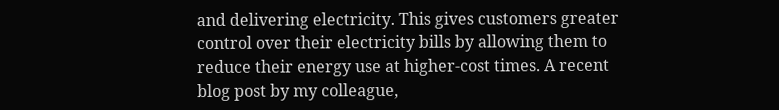and delivering electricity. This gives customers greater control over their electricity bills by allowing them to reduce their energy use at higher-cost times. A recent blog post by my colleague,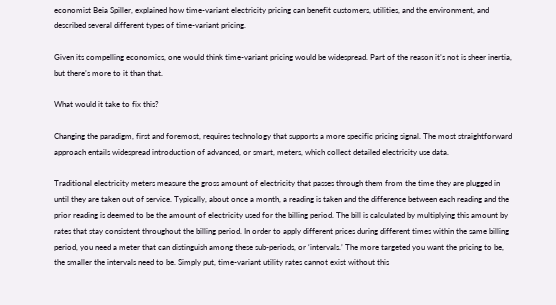economist Beia Spiller, explained how time-variant electricity pricing can benefit customers, utilities, and the environment, and described several different types of time-variant pricing.

Given its compelling economics, one would think time-variant pricing would be widespread. Part of the reason it’s not is sheer inertia, but there’s more to it than that.

What would it take to fix this?

Changing the paradigm, first and foremost, requires technology that supports a more specific pricing signal. The most straightforward approach entails widespread introduction of advanced, or smart, meters, which collect detailed electricity use data.

Traditional electricity meters measure the gross amount of electricity that passes through them from the time they are plugged in until they are taken out of service. Typically, about once a month, a reading is taken and the difference between each reading and the prior reading is deemed to be the amount of electricity used for the billing period. The bill is calculated by multiplying this amount by rates that stay consistent throughout the billing period. In order to apply different prices during different times within the same billing period, you need a meter that can distinguish among these sub-periods, or ‘intervals.’ The more targeted you want the pricing to be, the smaller the intervals need to be. Simply put, time-variant utility rates cannot exist without this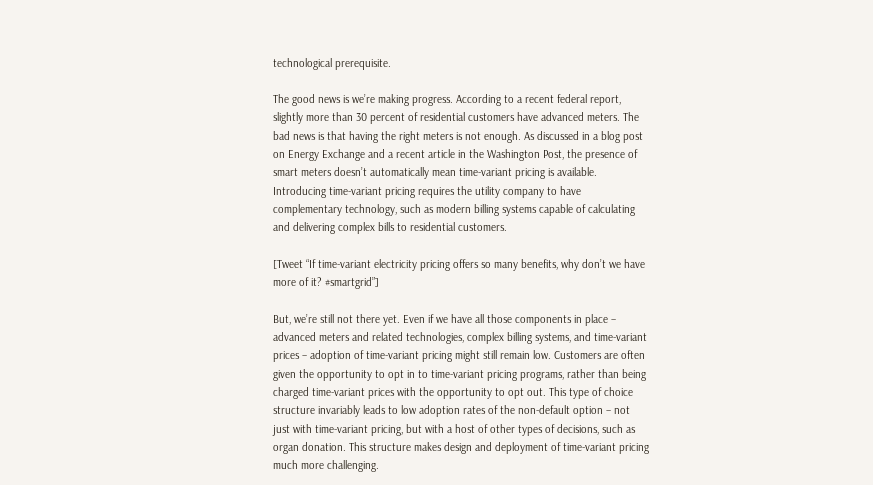technological prerequisite.

The good news is we’re making progress. According to a recent federal report, slightly more than 30 percent of residential customers have advanced meters. The bad news is that having the right meters is not enough. As discussed in a blog post on Energy Exchange and a recent article in the Washington Post, the presence of smart meters doesn’t automatically mean time-variant pricing is available. Introducing time-variant pricing requires the utility company to have complementary technology, such as modern billing systems capable of calculating and delivering complex bills to residential customers.

[Tweet “If time-variant electricity pricing offers so many benefits, why don’t we have more of it? #smartgrid”]

But, we’re still not there yet. Even if we have all those components in place – advanced meters and related technologies, complex billing systems, and time-variant prices – adoption of time-variant pricing might still remain low. Customers are often given the opportunity to opt in to time-variant pricing programs, rather than being charged time-variant prices with the opportunity to opt out. This type of choice structure invariably leads to low adoption rates of the non-default option – not just with time-variant pricing, but with a host of other types of decisions, such as organ donation. This structure makes design and deployment of time-variant pricing much more challenging.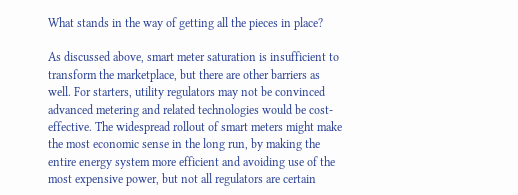What stands in the way of getting all the pieces in place?

As discussed above, smart meter saturation is insufficient to transform the marketplace, but there are other barriers as well. For starters, utility regulators may not be convinced advanced metering and related technologies would be cost-effective. The widespread rollout of smart meters might make the most economic sense in the long run, by making the entire energy system more efficient and avoiding use of the most expensive power, but not all regulators are certain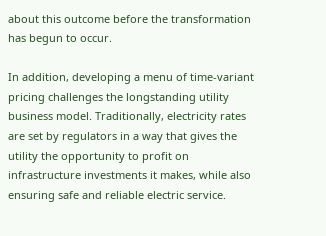about this outcome before the transformation has begun to occur.

In addition, developing a menu of time-variant pricing challenges the longstanding utility business model. Traditionally, electricity rates are set by regulators in a way that gives the utility the opportunity to profit on infrastructure investments it makes, while also ensuring safe and reliable electric service.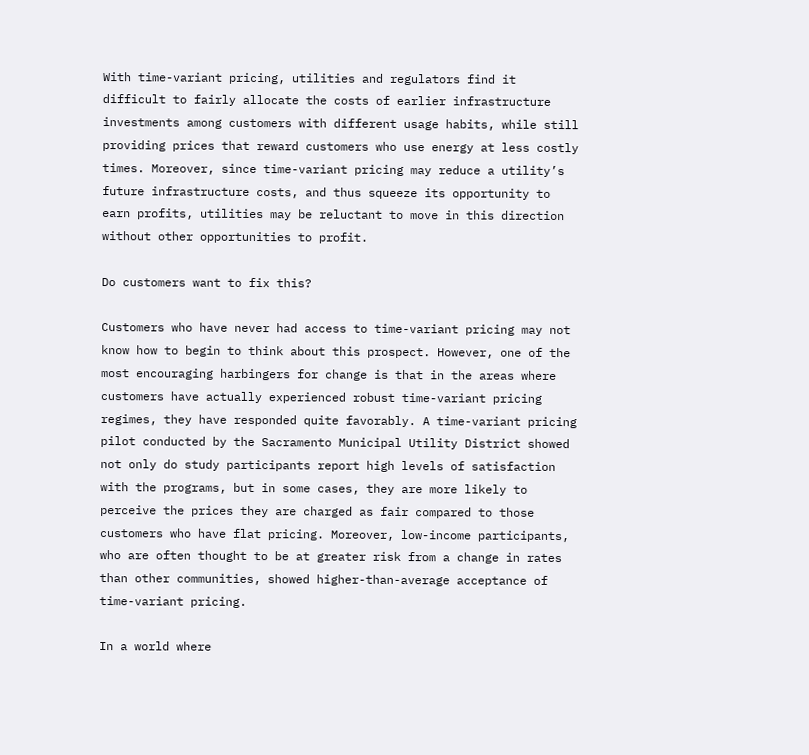With time-variant pricing, utilities and regulators find it difficult to fairly allocate the costs of earlier infrastructure investments among customers with different usage habits, while still providing prices that reward customers who use energy at less costly times. Moreover, since time-variant pricing may reduce a utility’s future infrastructure costs, and thus squeeze its opportunity to earn profits, utilities may be reluctant to move in this direction without other opportunities to profit.

Do customers want to fix this?

Customers who have never had access to time-variant pricing may not know how to begin to think about this prospect. However, one of the most encouraging harbingers for change is that in the areas where customers have actually experienced robust time-variant pricing regimes, they have responded quite favorably. A time-variant pricing pilot conducted by the Sacramento Municipal Utility District showed not only do study participants report high levels of satisfaction with the programs, but in some cases, they are more likely to perceive the prices they are charged as fair compared to those customers who have flat pricing. Moreover, low-income participants, who are often thought to be at greater risk from a change in rates than other communities, showed higher-than-average acceptance of time-variant pricing.

In a world where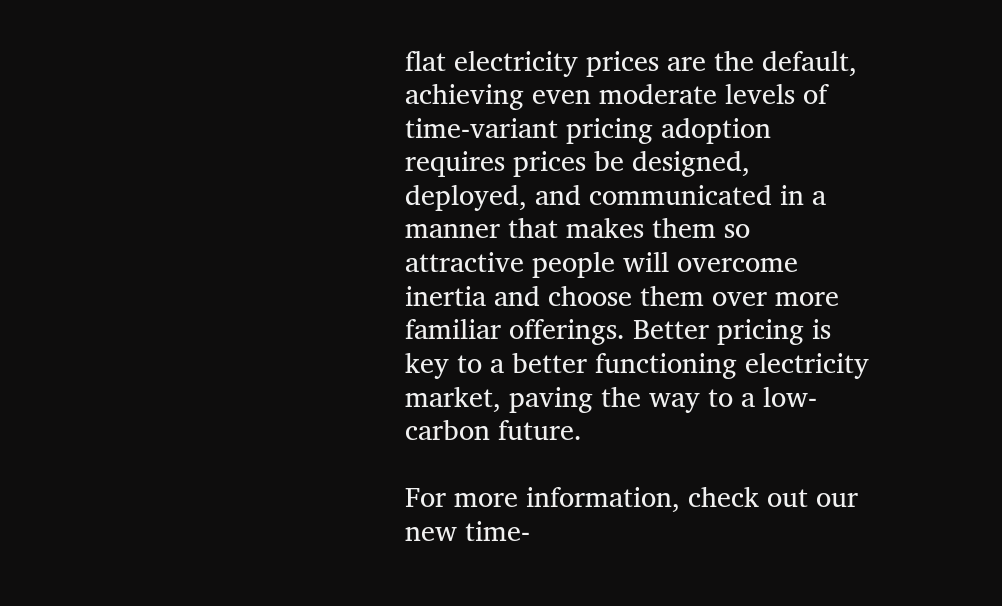flat electricity prices are the default, achieving even moderate levels of time-variant pricing adoption requires prices be designed, deployed, and communicated in a manner that makes them so attractive people will overcome inertia and choose them over more familiar offerings. Better pricing is key to a better functioning electricity market, paving the way to a low-carbon future.

For more information, check out our new time-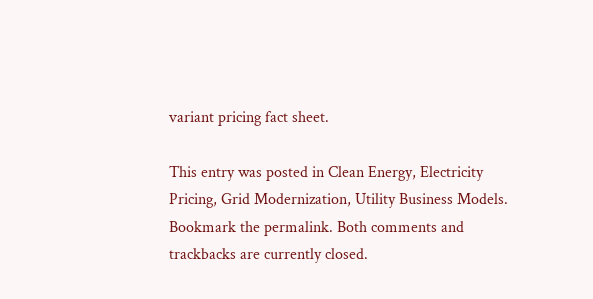variant pricing fact sheet.

This entry was posted in Clean Energy, Electricity Pricing, Grid Modernization, Utility Business Models. Bookmark the permalink. Both comments and trackbacks are currently closed.